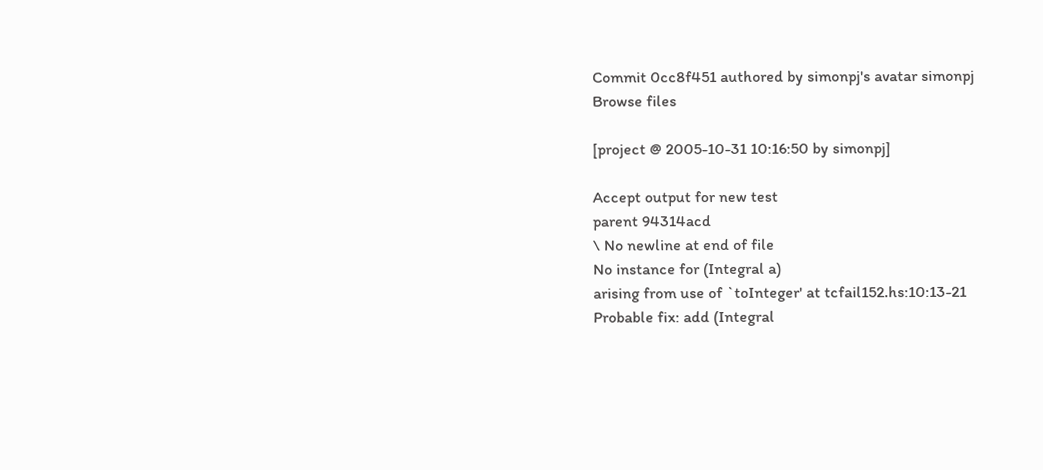Commit 0cc8f451 authored by simonpj's avatar simonpj
Browse files

[project @ 2005-10-31 10:16:50 by simonpj]

Accept output for new test
parent 94314acd
\ No newline at end of file
No instance for (Integral a)
arising from use of `toInteger' at tcfail152.hs:10:13-21
Probable fix: add (Integral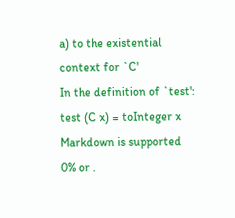a) to the existential context for `C'
In the definition of `test': test (C x) = toInteger x
Markdown is supported
0% or .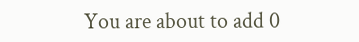You are about to add 0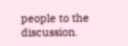people to the discussion.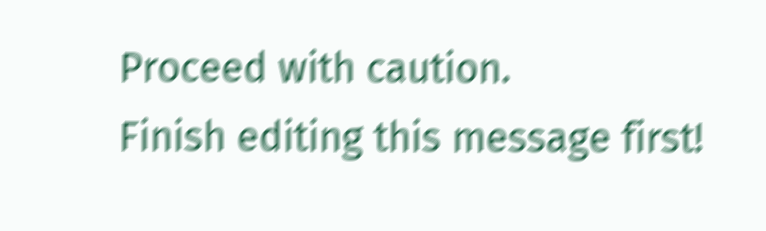Proceed with caution.
Finish editing this message first!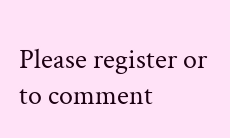Please register or to comment